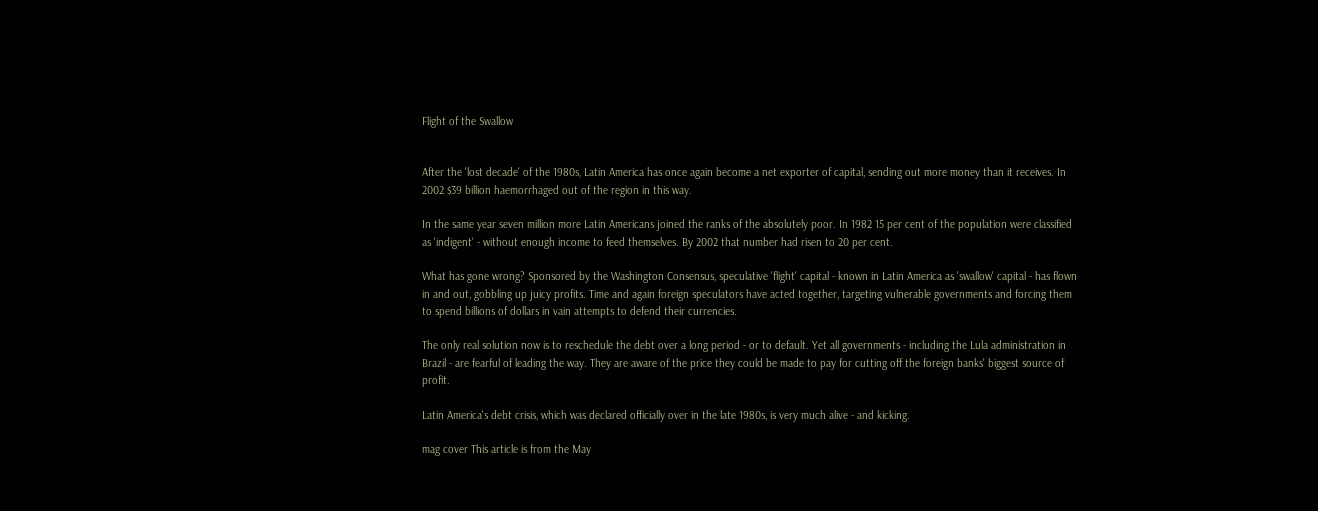Flight of the Swallow


After the 'lost decade' of the 1980s, Latin America has once again become a net exporter of capital, sending out more money than it receives. In 2002 $39 billion haemorrhaged out of the region in this way.

In the same year seven million more Latin Americans joined the ranks of the absolutely poor. In 1982 15 per cent of the population were classified as 'indigent' - without enough income to feed themselves. By 2002 that number had risen to 20 per cent.

What has gone wrong? Sponsored by the Washington Consensus, speculative 'flight' capital - known in Latin America as 'swallow' capital - has flown in and out, gobbling up juicy profits. Time and again foreign speculators have acted together, targeting vulnerable governments and forcing them to spend billions of dollars in vain attempts to defend their currencies.

The only real solution now is to reschedule the debt over a long period - or to default. Yet all governments - including the Lula administration in Brazil - are fearful of leading the way. They are aware of the price they could be made to pay for cutting off the foreign banks' biggest source of profit.

Latin America's debt crisis, which was declared officially over in the late 1980s, is very much alive - and kicking.

mag cover This article is from the May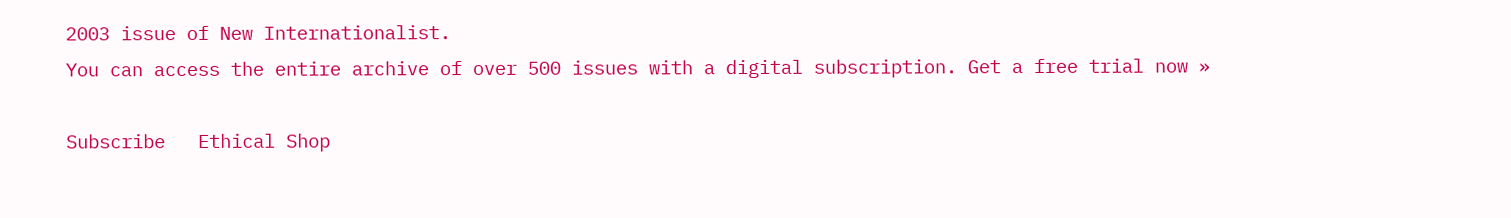2003 issue of New Internationalist.
You can access the entire archive of over 500 issues with a digital subscription. Get a free trial now »

Subscribe   Ethical Shop